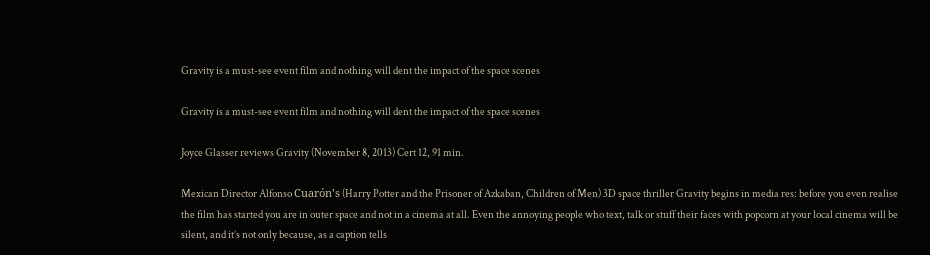Gravity is a must-see event film and nothing will dent the impact of the space scenes

Gravity is a must-see event film and nothing will dent the impact of the space scenes

Joyce Glasser reviews Gravity (November 8, 2013) Cert 12, 91 min.

Mexican Director Alfonso Cuarón’s (Harry Potter and the Prisoner of Azkaban, Children of Men) 3D space thriller Gravity begins in media res: before you even realise the film has started you are in outer space and not in a cinema at all. Even the annoying people who text, talk or stuff their faces with popcorn at your local cinema will be silent, and it’s not only because, as a caption tells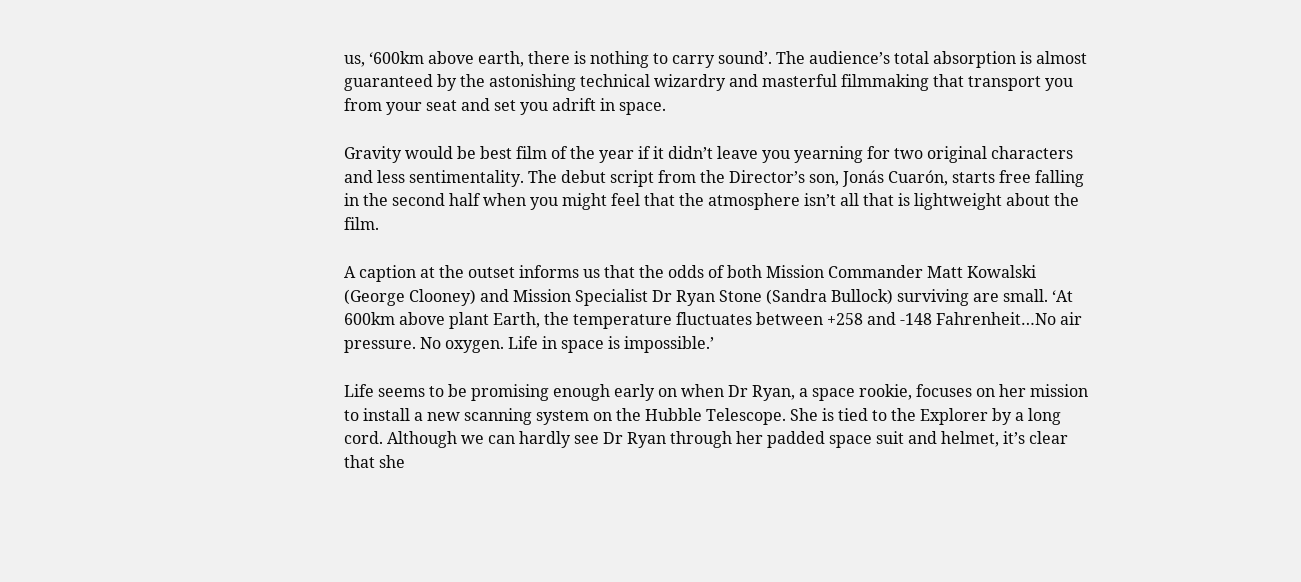us, ‘600km above earth, there is nothing to carry sound’. The audience’s total absorption is almost guaranteed by the astonishing technical wizardry and masterful filmmaking that transport you from your seat and set you adrift in space.

Gravity would be best film of the year if it didn’t leave you yearning for two original characters and less sentimentality. The debut script from the Director’s son, Jonás Cuarón, starts free falling in the second half when you might feel that the atmosphere isn’t all that is lightweight about the film.

A caption at the outset informs us that the odds of both Mission Commander Matt Kowalski (George Clooney) and Mission Specialist Dr Ryan Stone (Sandra Bullock) surviving are small. ‘At 600km above plant Earth, the temperature fluctuates between +258 and -148 Fahrenheit…No air pressure. No oxygen. Life in space is impossible.’

Life seems to be promising enough early on when Dr Ryan, a space rookie, focuses on her mission to install a new scanning system on the Hubble Telescope. She is tied to the Explorer by a long cord. Although we can hardly see Dr Ryan through her padded space suit and helmet, it’s clear that she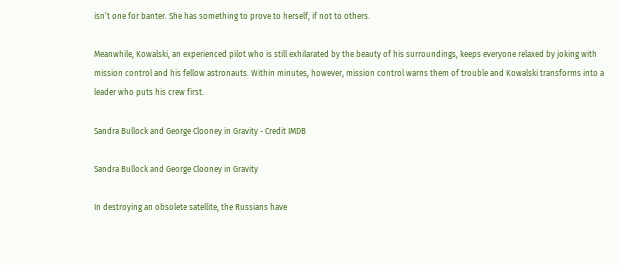isn’t one for banter. She has something to prove to herself, if not to others.

Meanwhile, Kowalski, an experienced pilot who is still exhilarated by the beauty of his surroundings, keeps everyone relaxed by joking with mission control and his fellow astronauts. Within minutes, however, mission control warns them of trouble and Kowalski transforms into a leader who puts his crew first.

Sandra Bullock and George Clooney in Gravity - Credit IMDB

Sandra Bullock and George Clooney in Gravity

In destroying an obsolete satellite, the Russians have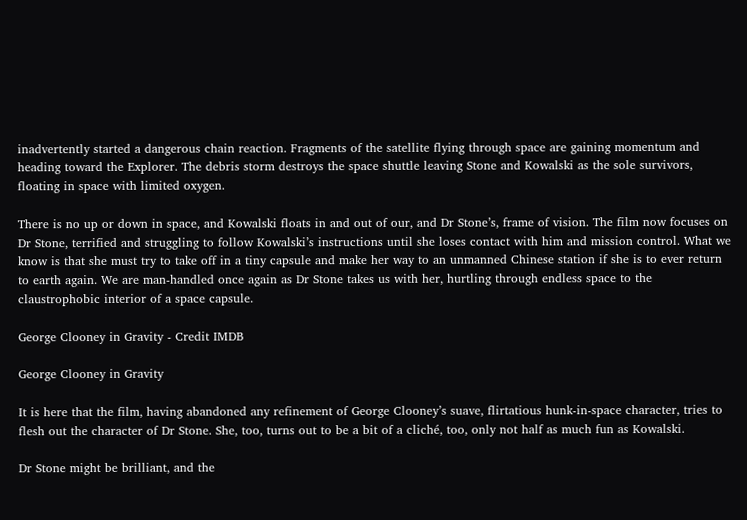inadvertently started a dangerous chain reaction. Fragments of the satellite flying through space are gaining momentum and heading toward the Explorer. The debris storm destroys the space shuttle leaving Stone and Kowalski as the sole survivors, floating in space with limited oxygen.

There is no up or down in space, and Kowalski floats in and out of our, and Dr Stone’s, frame of vision. The film now focuses on Dr Stone, terrified and struggling to follow Kowalski’s instructions until she loses contact with him and mission control. What we know is that she must try to take off in a tiny capsule and make her way to an unmanned Chinese station if she is to ever return to earth again. We are man-handled once again as Dr Stone takes us with her, hurtling through endless space to the claustrophobic interior of a space capsule.

George Clooney in Gravity - Credit IMDB

George Clooney in Gravity

It is here that the film, having abandoned any refinement of George Clooney’s suave, flirtatious hunk-in-space character, tries to flesh out the character of Dr Stone. She, too, turns out to be a bit of a cliché, too, only not half as much fun as Kowalski.

Dr Stone might be brilliant, and the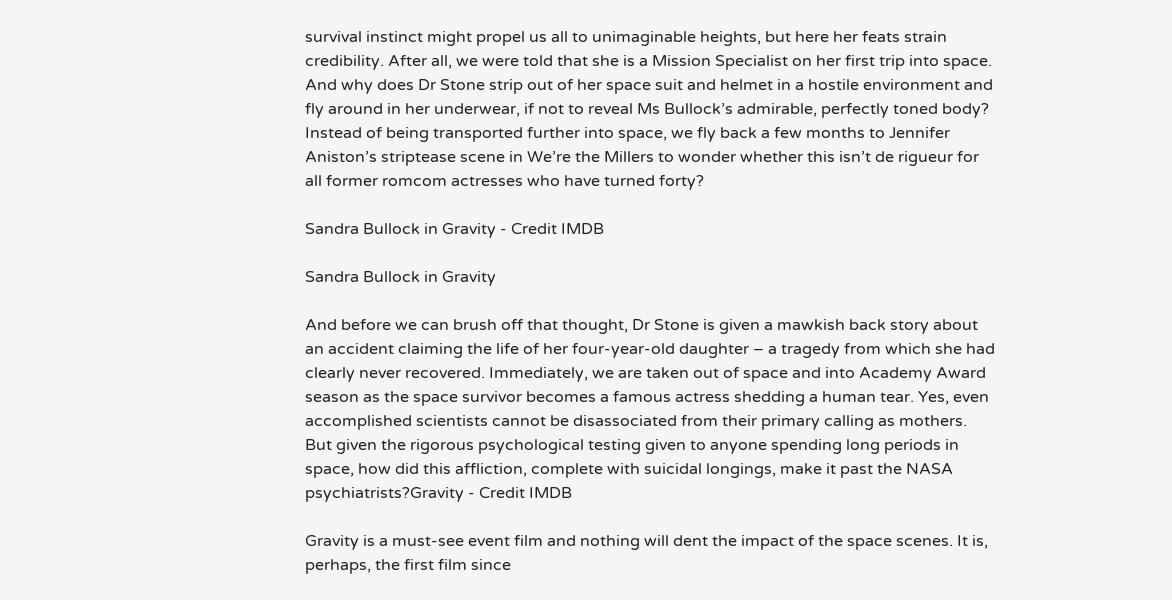survival instinct might propel us all to unimaginable heights, but here her feats strain credibility. After all, we were told that she is a Mission Specialist on her first trip into space. And why does Dr Stone strip out of her space suit and helmet in a hostile environment and fly around in her underwear, if not to reveal Ms Bullock’s admirable, perfectly toned body? Instead of being transported further into space, we fly back a few months to Jennifer Aniston’s striptease scene in We’re the Millers to wonder whether this isn’t de rigueur for all former romcom actresses who have turned forty?

Sandra Bullock in Gravity - Credit IMDB

Sandra Bullock in Gravity

And before we can brush off that thought, Dr Stone is given a mawkish back story about an accident claiming the life of her four-year-old daughter – a tragedy from which she had clearly never recovered. Immediately, we are taken out of space and into Academy Award season as the space survivor becomes a famous actress shedding a human tear. Yes, even accomplished scientists cannot be disassociated from their primary calling as mothers. But given the rigorous psychological testing given to anyone spending long periods in space, how did this affliction, complete with suicidal longings, make it past the NASA psychiatrists?Gravity - Credit IMDB

Gravity is a must-see event film and nothing will dent the impact of the space scenes. It is, perhaps, the first film since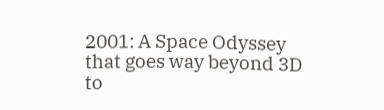2001: A Space Odyssey that goes way beyond 3D to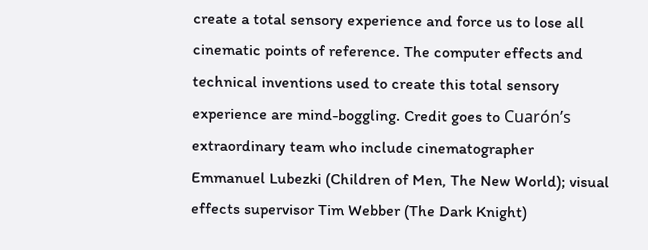create a total sensory experience and force us to lose all cinematic points of reference. The computer effects and technical inventions used to create this total sensory experience are mind-boggling. Credit goes to Cuarón’s extraordinary team who include cinematographer Emmanuel Lubezki (Children of Men, The New World); visual effects supervisor Tim Webber (The Dark Knight)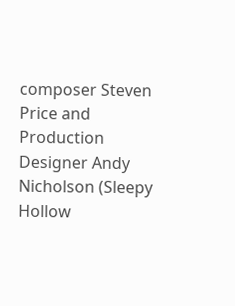composer Steven Price and Production Designer Andy Nicholson (Sleepy Hollow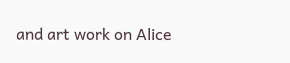and art work on Alice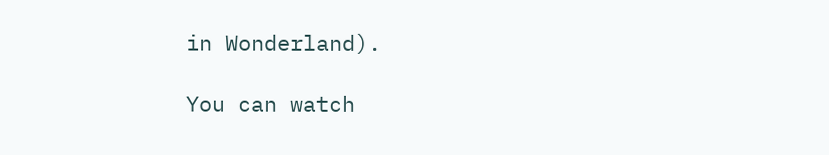in Wonderland).

You can watch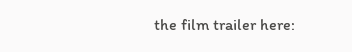the film trailer here: